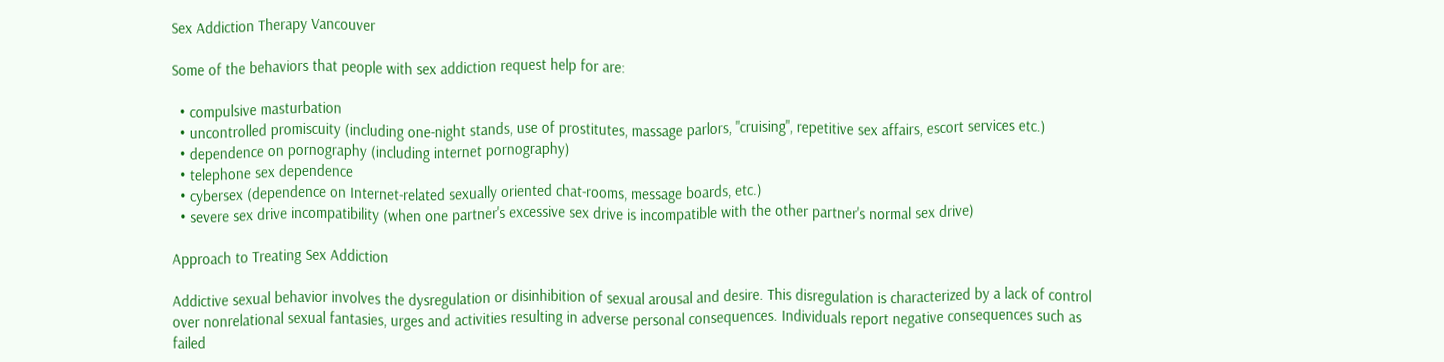Sex Addiction Therapy Vancouver

Some of the behaviors that people with sex addiction request help for are:

  • compulsive masturbation
  • uncontrolled promiscuity (including one-night stands, use of prostitutes, massage parlors, "cruising", repetitive sex affairs, escort services etc.)
  • dependence on pornography (including internet pornography)
  • telephone sex dependence
  • cybersex (dependence on Internet-related sexually oriented chat-rooms, message boards, etc.)
  • severe sex drive incompatibility (when one partner's excessive sex drive is incompatible with the other partner's normal sex drive)

Approach to Treating Sex Addiction

Addictive sexual behavior involves the dysregulation or disinhibition of sexual arousal and desire. This disregulation is characterized by a lack of control over nonrelational sexual fantasies, urges and activities resulting in adverse personal consequences. Individuals report negative consequences such as failed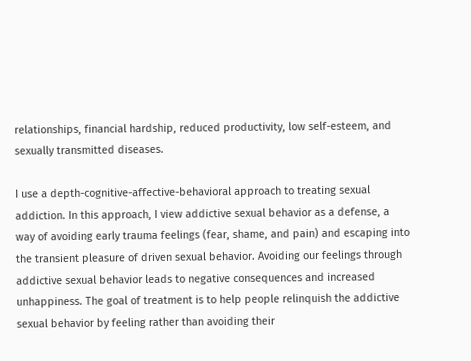relationships, financial hardship, reduced productivity, low self-esteem, and sexually transmitted diseases.

I use a depth-cognitive-affective-behavioral approach to treating sexual addiction. In this approach, I view addictive sexual behavior as a defense, a way of avoiding early trauma feelings (fear, shame, and pain) and escaping into the transient pleasure of driven sexual behavior. Avoiding our feelings through addictive sexual behavior leads to negative consequences and increased unhappiness. The goal of treatment is to help people relinquish the addictive sexual behavior by feeling rather than avoiding their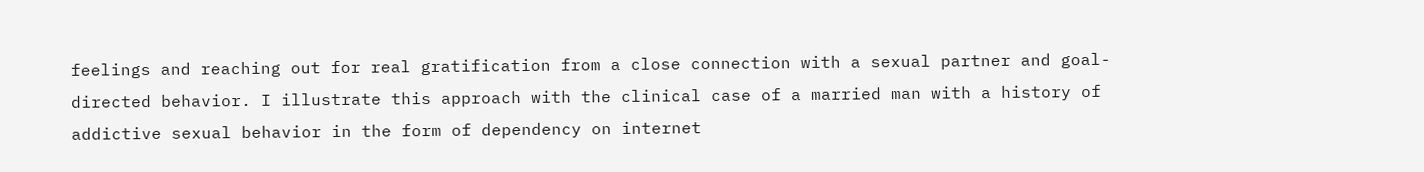feelings and reaching out for real gratification from a close connection with a sexual partner and goal-directed behavior. I illustrate this approach with the clinical case of a married man with a history of addictive sexual behavior in the form of dependency on internet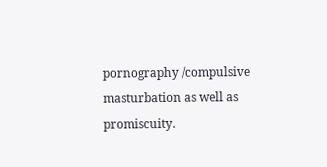pornography /compulsive masturbation as well as promiscuity.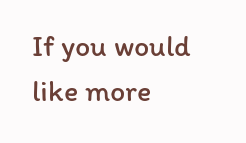If you would like more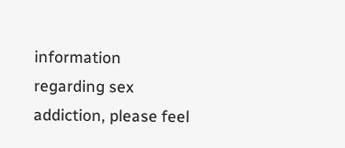information regarding sex addiction, please feel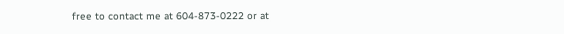free to contact me at 604-873-0222 or at